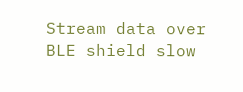Stream data over BLE shield slow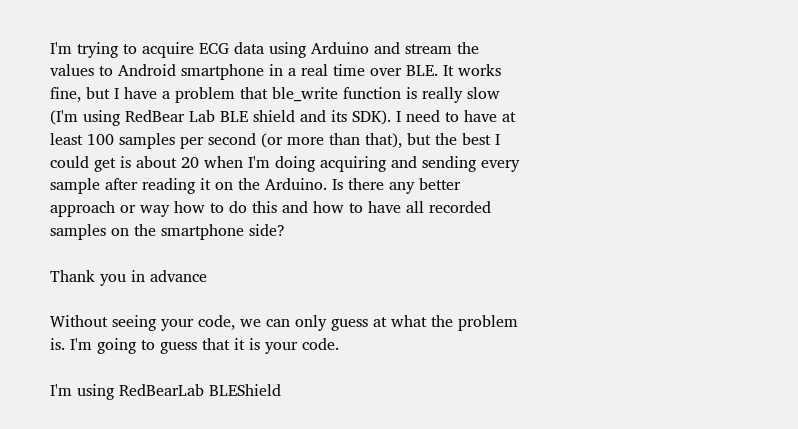I'm trying to acquire ECG data using Arduino and stream the values to Android smartphone in a real time over BLE. It works fine, but I have a problem that ble_write function is really slow (I'm using RedBear Lab BLE shield and its SDK). I need to have at least 100 samples per second (or more than that), but the best I could get is about 20 when I'm doing acquiring and sending every sample after reading it on the Arduino. Is there any better approach or way how to do this and how to have all recorded samples on the smartphone side?

Thank you in advance

Without seeing your code, we can only guess at what the problem is. I'm going to guess that it is your code.

I'm using RedBearLab BLEShield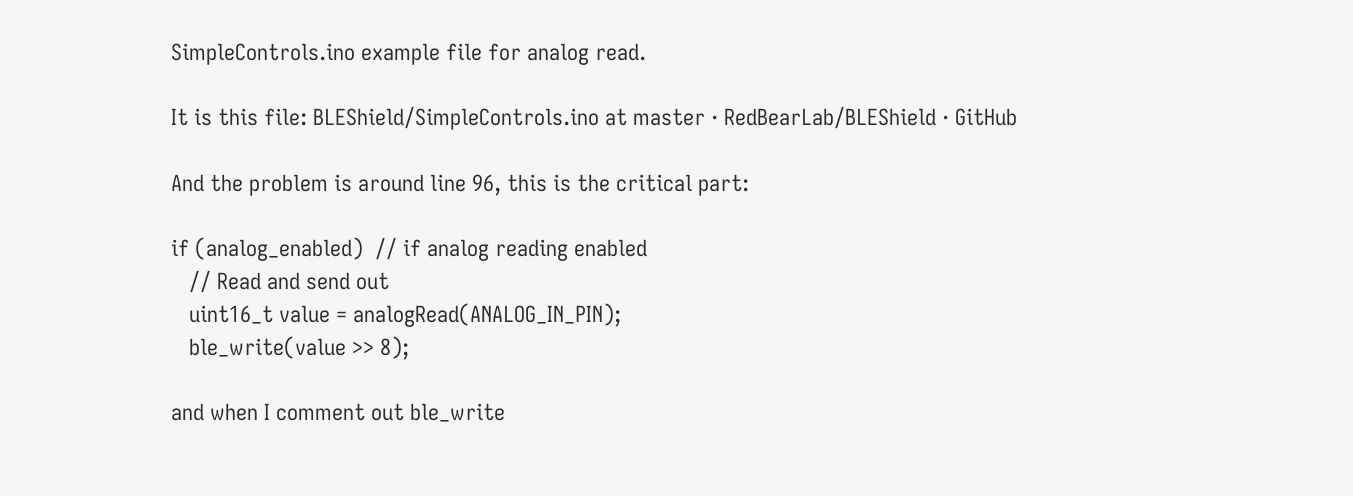SimpleControls.ino example file for analog read.

It is this file: BLEShield/SimpleControls.ino at master · RedBearLab/BLEShield · GitHub

And the problem is around line 96, this is the critical part:

if (analog_enabled)  // if analog reading enabled
   // Read and send out
   uint16_t value = analogRead(ANALOG_IN_PIN);
   ble_write(value >> 8);

and when I comment out ble_write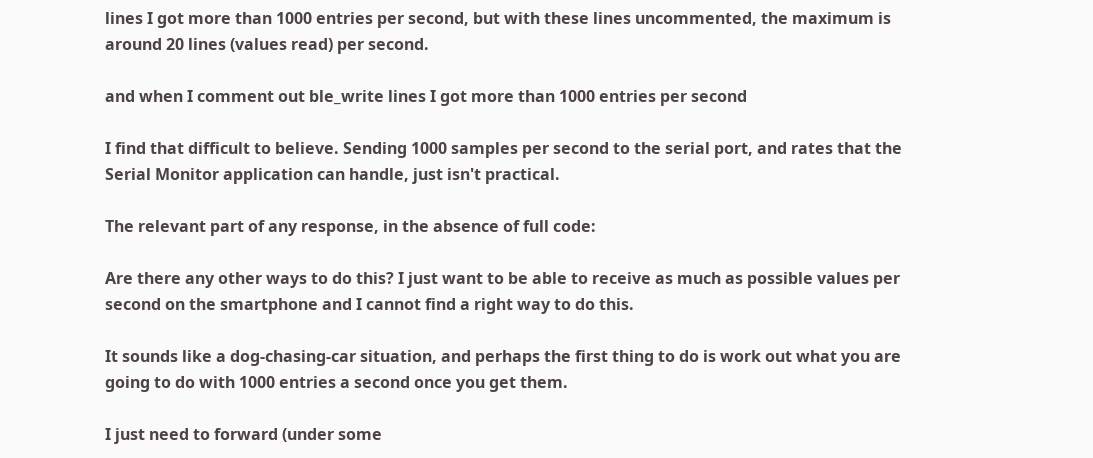lines I got more than 1000 entries per second, but with these lines uncommented, the maximum is around 20 lines (values read) per second.

and when I comment out ble_write lines I got more than 1000 entries per second

I find that difficult to believe. Sending 1000 samples per second to the serial port, and rates that the Serial Monitor application can handle, just isn't practical.

The relevant part of any response, in the absence of full code:

Are there any other ways to do this? I just want to be able to receive as much as possible values per second on the smartphone and I cannot find a right way to do this.

It sounds like a dog-chasing-car situation, and perhaps the first thing to do is work out what you are going to do with 1000 entries a second once you get them.

I just need to forward (under some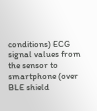conditions) ECG signal values from the sensor to smartphone (over BLE shield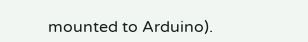mounted to Arduino).